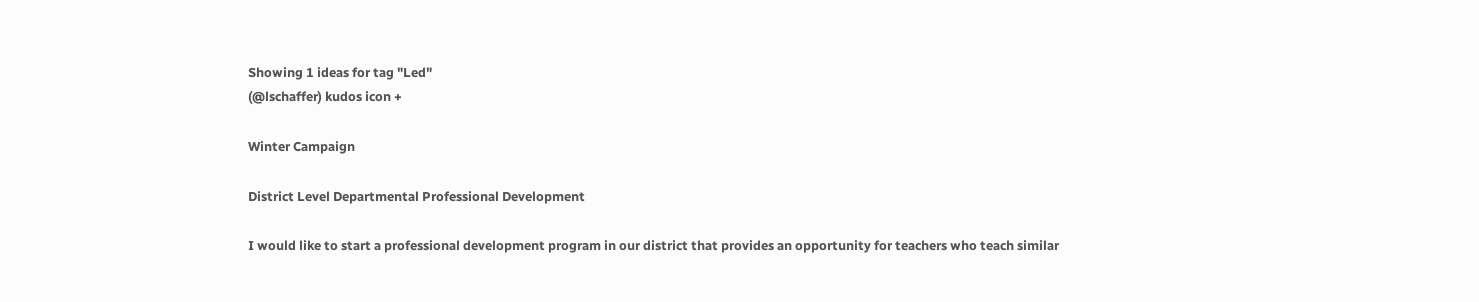Showing 1 ideas for tag "Led"
(@lschaffer) kudos icon +

Winter Campaign

District Level Departmental Professional Development

I would like to start a professional development program in our district that provides an opportunity for teachers who teach similar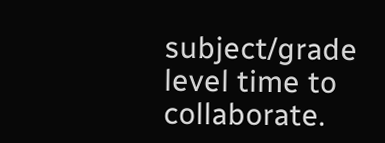subject/grade level time to collaborate.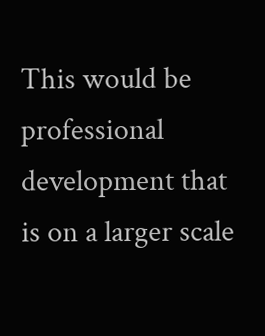This would be professional development that is on a larger scale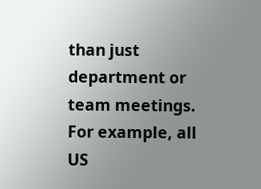than just department or team meetings. For example, all US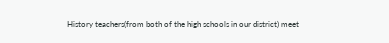History teachers(from both of the high schools in our district) meet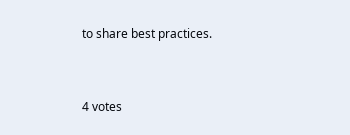to share best practices.


4 votes